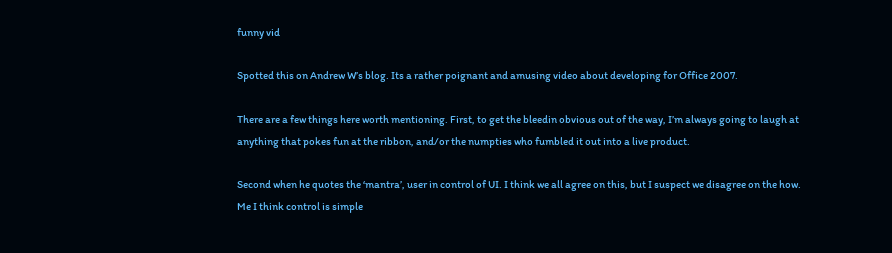funny vid

Spotted this on Andrew W’s blog. Its a rather poignant and amusing video about developing for Office 2007.

There are a few things here worth mentioning. First, to get the bleedin obvious out of the way, I’m always going to laugh at anything that pokes fun at the ribbon, and/or the numpties who fumbled it out into a live product.

Second when he quotes the ‘mantra’, user in control of UI. I think we all agree on this, but I suspect we disagree on the how. Me I think control is simple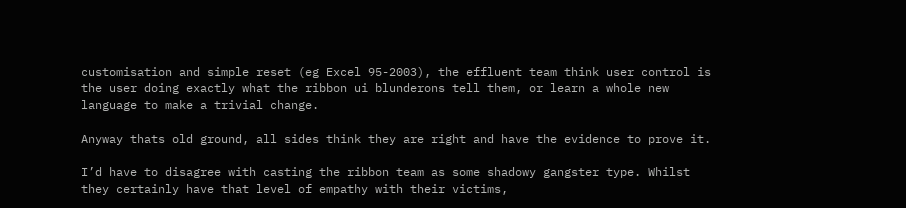customisation and simple reset (eg Excel 95-2003), the effluent team think user control is the user doing exactly what the ribbon ui blunderons tell them, or learn a whole new language to make a trivial change.

Anyway thats old ground, all sides think they are right and have the evidence to prove it.

I’d have to disagree with casting the ribbon team as some shadowy gangster type. Whilst they certainly have that level of empathy with their victims,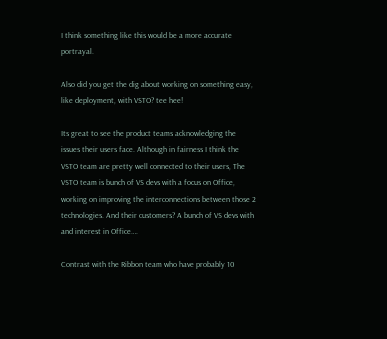I think something like this would be a more accurate portrayal.

Also did you get the dig about working on something easy, like deployment, with VSTO? tee hee!

Its great to see the product teams acknowledging the issues their users face. Although in fairness I think the VSTO team are pretty well connected to their users, The VSTO team is bunch of VS devs with a focus on Office, working on improving the interconnections between those 2 technologies. And their customers? A bunch of VS devs with and interest in Office….

Contrast with the Ribbon team who have probably 10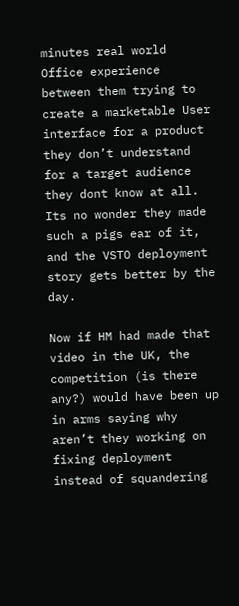minutes real world Office experience between them trying to create a marketable User interface for a product they don’t understand for a target audience they dont know at all. Its no wonder they made such a pigs ear of it, and the VSTO deployment story gets better by the day.

Now if HM had made that video in the UK, the competition (is there any?) would have been up in arms saying why aren’t they working on fixing deployment instead of squandering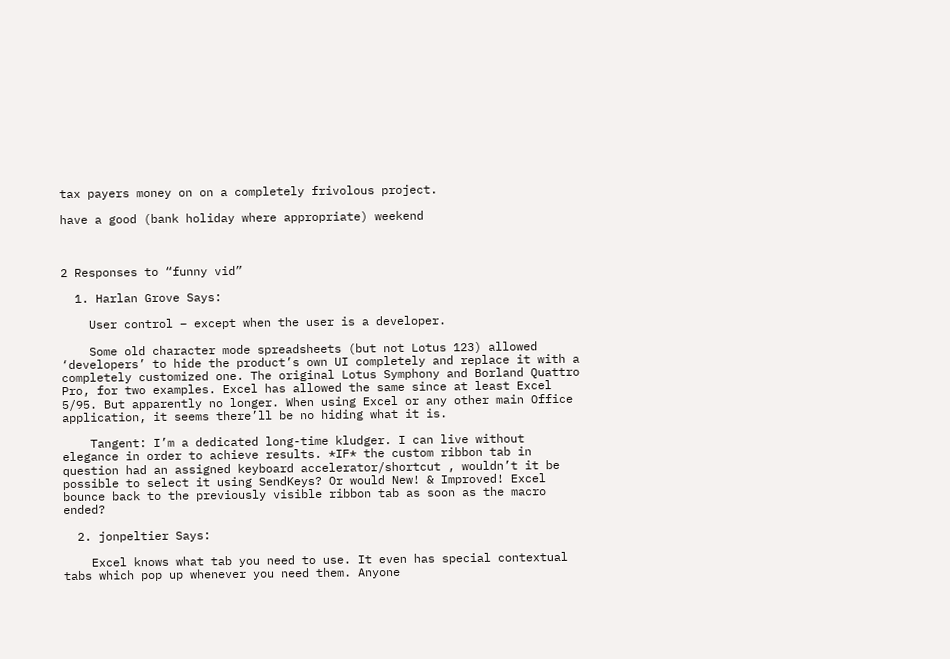tax payers money on on a completely frivolous project.

have a good (bank holiday where appropriate) weekend



2 Responses to “funny vid”

  1. Harlan Grove Says:

    User control – except when the user is a developer.

    Some old character mode spreadsheets (but not Lotus 123) allowed ‘developers’ to hide the product’s own UI completely and replace it with a completely customized one. The original Lotus Symphony and Borland Quattro Pro, for two examples. Excel has allowed the same since at least Excel 5/95. But apparently no longer. When using Excel or any other main Office application, it seems there’ll be no hiding what it is.

    Tangent: I’m a dedicated long-time kludger. I can live without elegance in order to achieve results. *IF* the custom ribbon tab in question had an assigned keyboard accelerator/shortcut , wouldn’t it be possible to select it using SendKeys? Or would New! & Improved! Excel bounce back to the previously visible ribbon tab as soon as the macro ended?

  2. jonpeltier Says:

    Excel knows what tab you need to use. It even has special contextual tabs which pop up whenever you need them. Anyone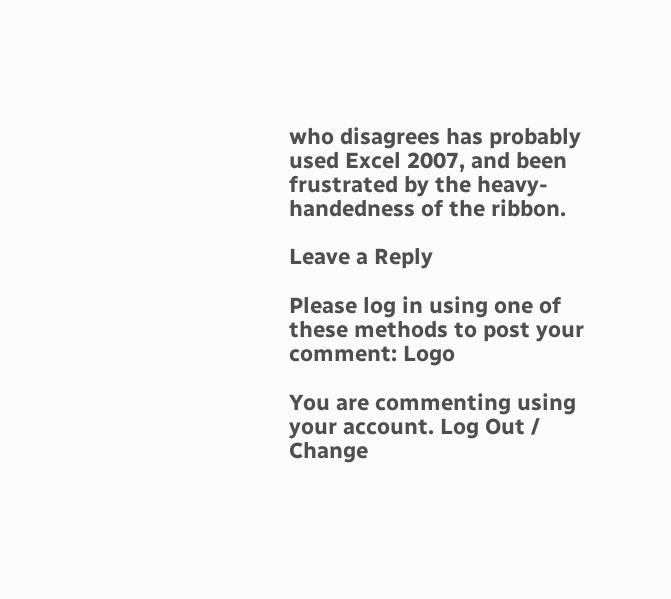who disagrees has probably used Excel 2007, and been frustrated by the heavy-handedness of the ribbon.

Leave a Reply

Please log in using one of these methods to post your comment: Logo

You are commenting using your account. Log Out /  Change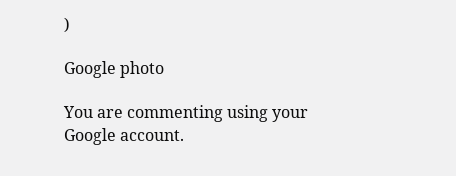)

Google photo

You are commenting using your Google account.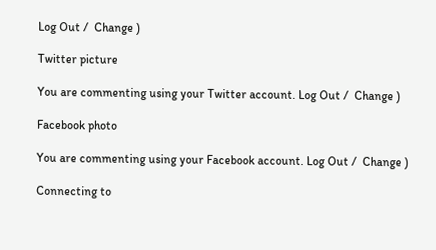Log Out /  Change )

Twitter picture

You are commenting using your Twitter account. Log Out /  Change )

Facebook photo

You are commenting using your Facebook account. Log Out /  Change )

Connecting to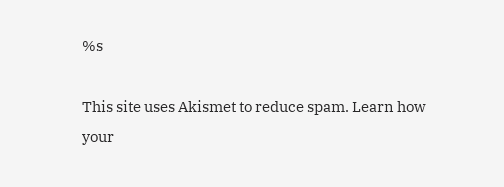%s

This site uses Akismet to reduce spam. Learn how your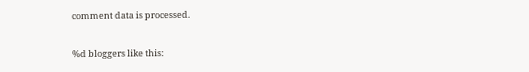comment data is processed.

%d bloggers like this: